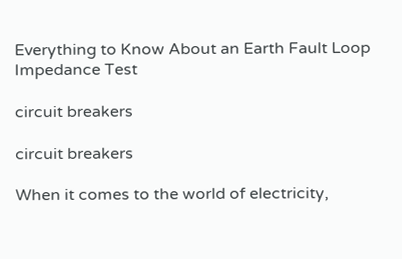Everything to Know About an Earth Fault Loop Impedance Test

circuit breakers

circuit breakers

When it comes to the world of electricity,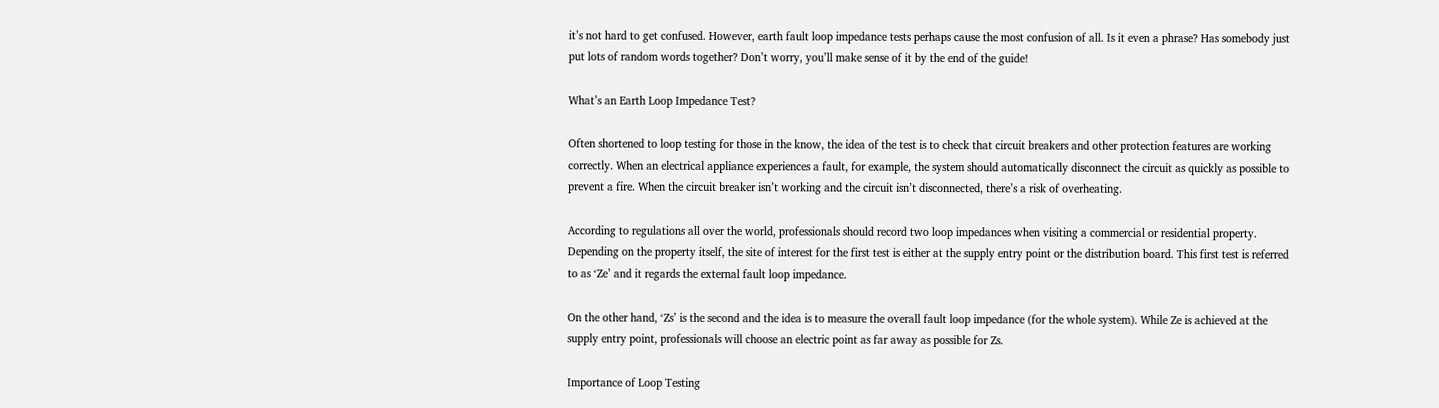it’s not hard to get confused. However, earth fault loop impedance tests perhaps cause the most confusion of all. Is it even a phrase? Has somebody just put lots of random words together? Don’t worry, you’ll make sense of it by the end of the guide!

What’s an Earth Loop Impedance Test?

Often shortened to loop testing for those in the know, the idea of the test is to check that circuit breakers and other protection features are working correctly. When an electrical appliance experiences a fault, for example, the system should automatically disconnect the circuit as quickly as possible to prevent a fire. When the circuit breaker isn’t working and the circuit isn’t disconnected, there’s a risk of overheating.

According to regulations all over the world, professionals should record two loop impedances when visiting a commercial or residential property. Depending on the property itself, the site of interest for the first test is either at the supply entry point or the distribution board. This first test is referred to as ‘Ze’ and it regards the external fault loop impedance.

On the other hand, ‘Zs’ is the second and the idea is to measure the overall fault loop impedance (for the whole system). While Ze is achieved at the supply entry point, professionals will choose an electric point as far away as possible for Zs.

Importance of Loop Testing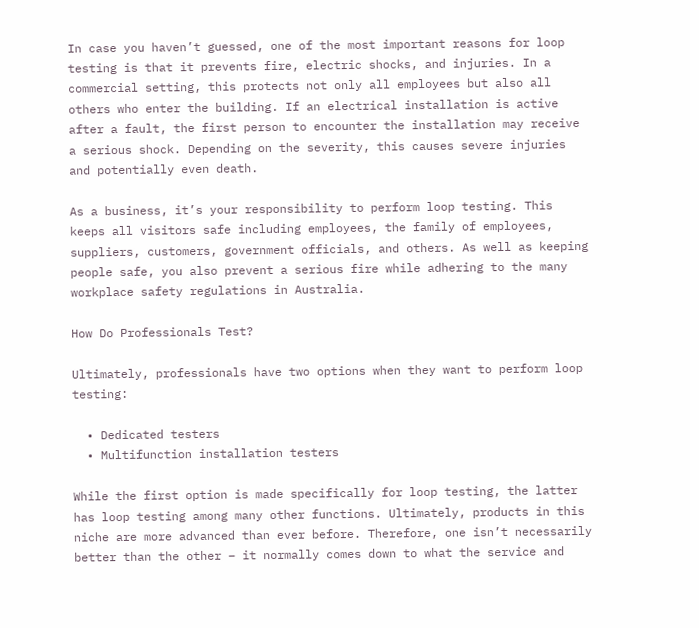In case you haven’t guessed, one of the most important reasons for loop testing is that it prevents fire, electric shocks, and injuries. In a commercial setting, this protects not only all employees but also all others who enter the building. If an electrical installation is active after a fault, the first person to encounter the installation may receive a serious shock. Depending on the severity, this causes severe injuries and potentially even death.

As a business, it’s your responsibility to perform loop testing. This keeps all visitors safe including employees, the family of employees, suppliers, customers, government officials, and others. As well as keeping people safe, you also prevent a serious fire while adhering to the many workplace safety regulations in Australia.

How Do Professionals Test?

Ultimately, professionals have two options when they want to perform loop testing:

  • Dedicated testers
  • Multifunction installation testers

While the first option is made specifically for loop testing, the latter has loop testing among many other functions. Ultimately, products in this niche are more advanced than ever before. Therefore, one isn’t necessarily better than the other – it normally comes down to what the service and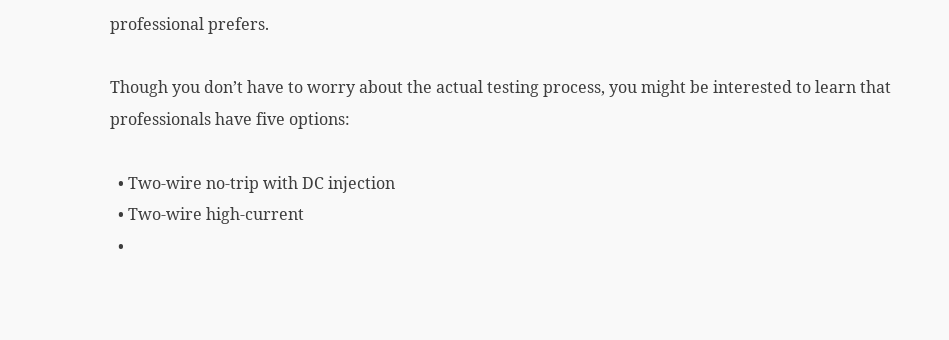professional prefers.

Though you don’t have to worry about the actual testing process, you might be interested to learn that professionals have five options:

  • Two-wire no-trip with DC injection
  • Two-wire high-current
  •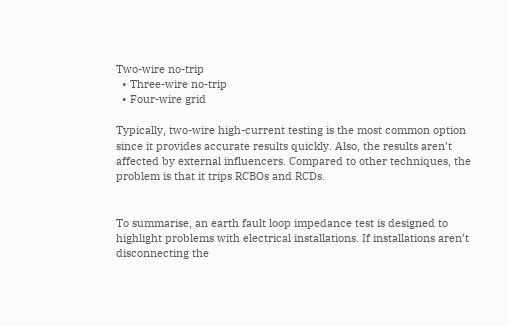Two-wire no-trip
  • Three-wire no-trip
  • Four-wire grid

Typically, two-wire high-current testing is the most common option since it provides accurate results quickly. Also, the results aren’t affected by external influencers. Compared to other techniques, the problem is that it trips RCBOs and RCDs.


To summarise, an earth fault loop impedance test is designed to highlight problems with electrical installations. If installations aren’t disconnecting the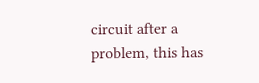circuit after a problem, this has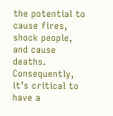the potential to cause fires, shock people, and cause deaths. Consequently, it’s critical to have a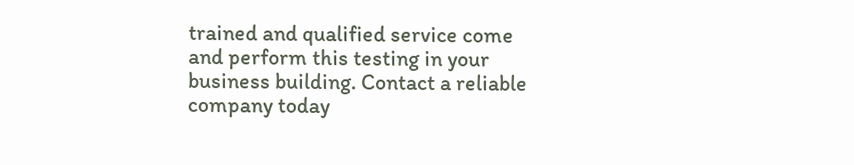trained and qualified service come and perform this testing in your business building. Contact a reliable company today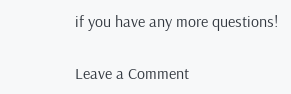if you have any more questions!

Leave a Comment